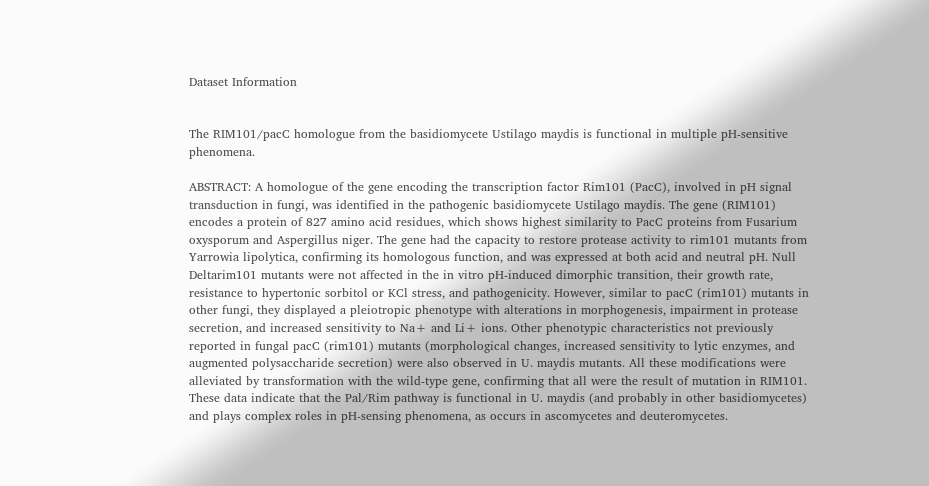Dataset Information


The RIM101/pacC homologue from the basidiomycete Ustilago maydis is functional in multiple pH-sensitive phenomena.

ABSTRACT: A homologue of the gene encoding the transcription factor Rim101 (PacC), involved in pH signal transduction in fungi, was identified in the pathogenic basidiomycete Ustilago maydis. The gene (RIM101) encodes a protein of 827 amino acid residues, which shows highest similarity to PacC proteins from Fusarium oxysporum and Aspergillus niger. The gene had the capacity to restore protease activity to rim101 mutants from Yarrowia lipolytica, confirming its homologous function, and was expressed at both acid and neutral pH. Null Deltarim101 mutants were not affected in the in vitro pH-induced dimorphic transition, their growth rate, resistance to hypertonic sorbitol or KCl stress, and pathogenicity. However, similar to pacC (rim101) mutants in other fungi, they displayed a pleiotropic phenotype with alterations in morphogenesis, impairment in protease secretion, and increased sensitivity to Na+ and Li+ ions. Other phenotypic characteristics not previously reported in fungal pacC (rim101) mutants (morphological changes, increased sensitivity to lytic enzymes, and augmented polysaccharide secretion) were also observed in U. maydis mutants. All these modifications were alleviated by transformation with the wild-type gene, confirming that all were the result of mutation in RIM101. These data indicate that the Pal/Rim pathway is functional in U. maydis (and probably in other basidiomycetes) and plays complex roles in pH-sensing phenomena, as occurs in ascomycetes and deuteromycetes.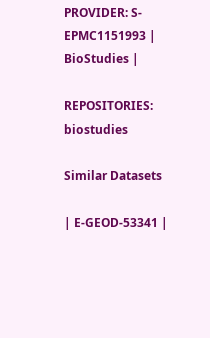PROVIDER: S-EPMC1151993 | BioStudies |

REPOSITORIES: biostudies

Similar Datasets

| E-GEOD-53341 |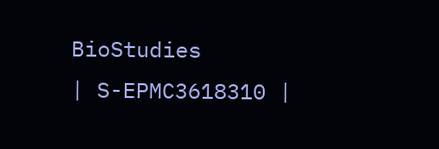BioStudies
| S-EPMC3618310 |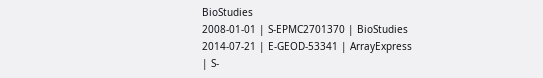BioStudies
2008-01-01 | S-EPMC2701370 | BioStudies
2014-07-21 | E-GEOD-53341 | ArrayExpress
| S-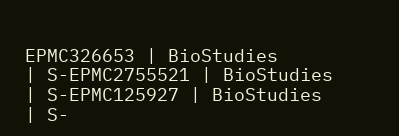EPMC326653 | BioStudies
| S-EPMC2755521 | BioStudies
| S-EPMC125927 | BioStudies
| S-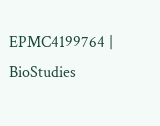EPMC4199764 | BioStudies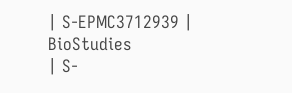| S-EPMC3712939 | BioStudies
| S-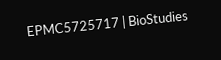EPMC5725717 | BioStudies